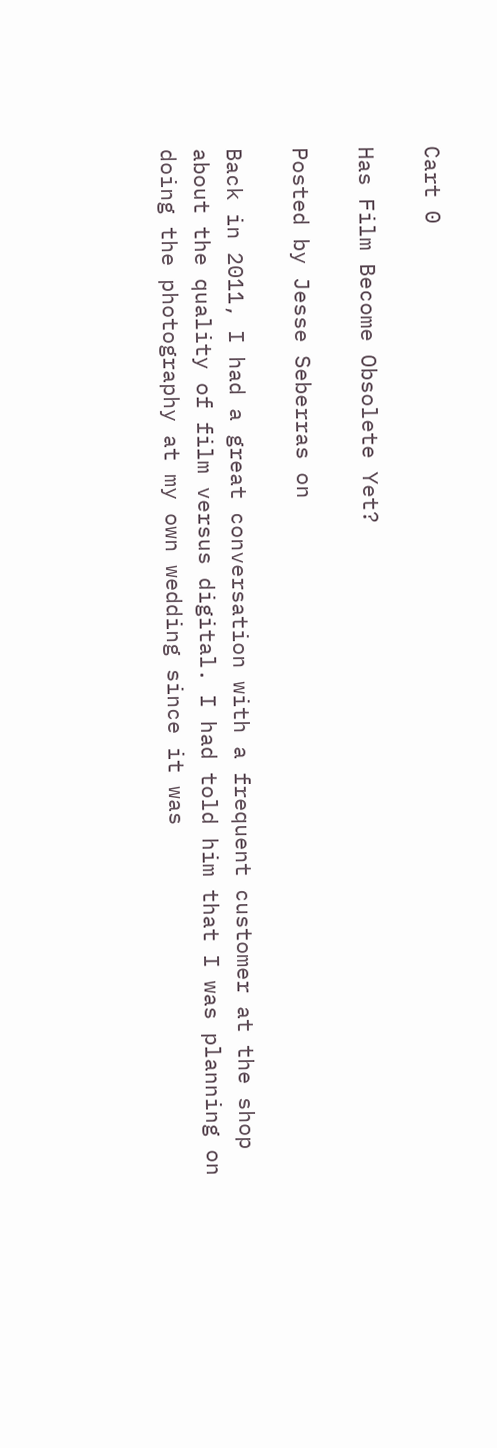Cart 0

Has Film Become Obsolete Yet?

Posted by Jesse Seberras on

Back in 2011, I had a great conversation with a frequent customer at the shop about the quality of film versus digital. I had told him that I was planning on doing the photography at my own wedding since it was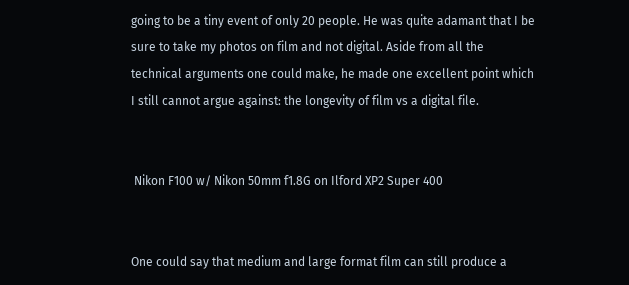going to be a tiny event of only 20 people. He was quite adamant that I be sure to take my photos on film and not digital. Aside from all the technical arguments one could make, he made one excellent point which I still cannot argue against: the longevity of film vs a digital file.


 Nikon F100 w/ Nikon 50mm f1.8G on Ilford XP2 Super 400


One could say that medium and large format film can still produce a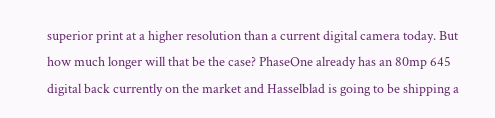superior print at a higher resolution than a current digital camera today. But how much longer will that be the case? PhaseOne already has an 80mp 645 digital back currently on the market and Hasselblad is going to be shipping a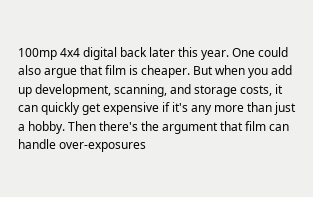100mp 4x4 digital back later this year. One could also argue that film is cheaper. But when you add up development, scanning, and storage costs, it can quickly get expensive if it's any more than just a hobby. Then there's the argument that film can handle over-exposures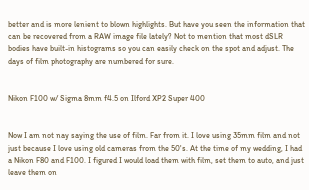better and is more lenient to blown highlights. But have you seen the information that can be recovered from a RAW image file lately? Not to mention that most dSLR bodies have built-in histograms so you can easily check on the spot and adjust. The days of film photography are numbered for sure.


Nikon F100 w/ Sigma 8mm f4.5 on Ilford XP2 Super 400


Now I am not nay saying the use of film. Far from it. I love using 35mm film and not just because I love using old cameras from the 50's. At the time of my wedding, I had a Nikon F80 and F100. I figured I would load them with film, set them to auto, and just leave them on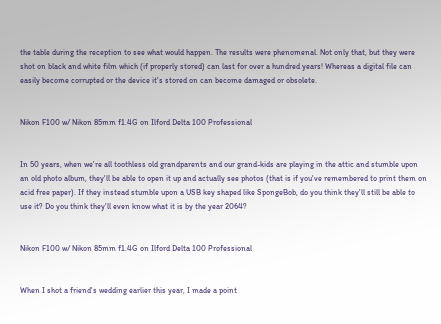the table during the reception to see what would happen. The results were phenomenal. Not only that, but they were shot on black and white film which (if properly stored) can last for over a hundred years! Whereas a digital file can easily become corrupted or the device it's stored on can become damaged or obsolete.


Nikon F100 w/ Nikon 85mm f1.4G on Ilford Delta 100 Professional


In 50 years, when we're all toothless old grandparents and our grand-kids are playing in the attic and stumble upon an old photo album, they'll be able to open it up and actually see photos (that is if you've remembered to print them on acid free paper). If they instead stumble upon a USB key shaped like SpongeBob, do you think they'll still be able to use it? Do you think they'll even know what it is by the year 2064?


Nikon F100 w/ Nikon 85mm f1.4G on Ilford Delta 100 Professional


When I shot a friend's wedding earlier this year, I made a point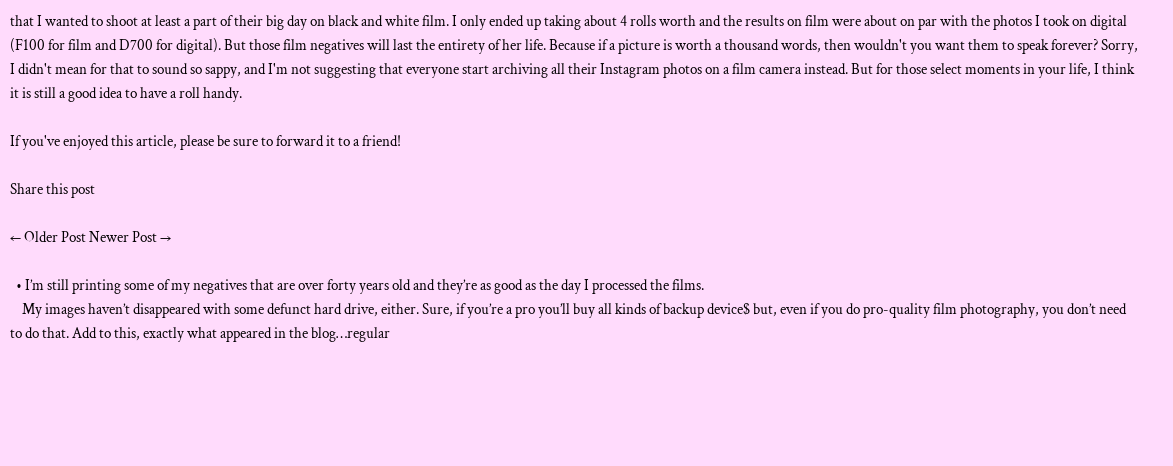that I wanted to shoot at least a part of their big day on black and white film. I only ended up taking about 4 rolls worth and the results on film were about on par with the photos I took on digital (F100 for film and D700 for digital). But those film negatives will last the entirety of her life. Because if a picture is worth a thousand words, then wouldn't you want them to speak forever? Sorry, I didn't mean for that to sound so sappy, and I'm not suggesting that everyone start archiving all their Instagram photos on a film camera instead. But for those select moments in your life, I think it is still a good idea to have a roll handy.

If you've enjoyed this article, please be sure to forward it to a friend!

Share this post

← Older Post Newer Post →

  • I’m still printing some of my negatives that are over forty years old and they’re as good as the day I processed the films.
    My images haven’t disappeared with some defunct hard drive, either. Sure, if you’re a pro you’ll buy all kinds of backup device$ but, even if you do pro-quality film photography, you don’t need to do that. Add to this, exactly what appeared in the blog…regular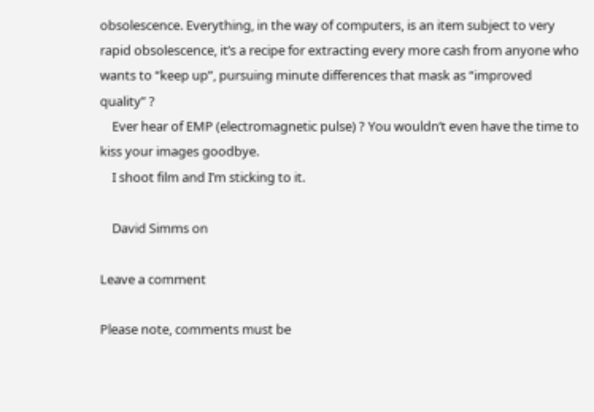obsolescence. Everything, in the way of computers, is an item subject to very rapid obsolescence, it’s a recipe for extracting every more cash from anyone who wants to “keep up”, pursuing minute differences that mask as “improved quality” ?
    Ever hear of EMP (electromagnetic pulse) ? You wouldn’t even have the time to kiss your images goodbye.
    I shoot film and I’m sticking to it.

    David Simms on

Leave a comment

Please note, comments must be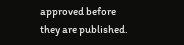approved before they are published.